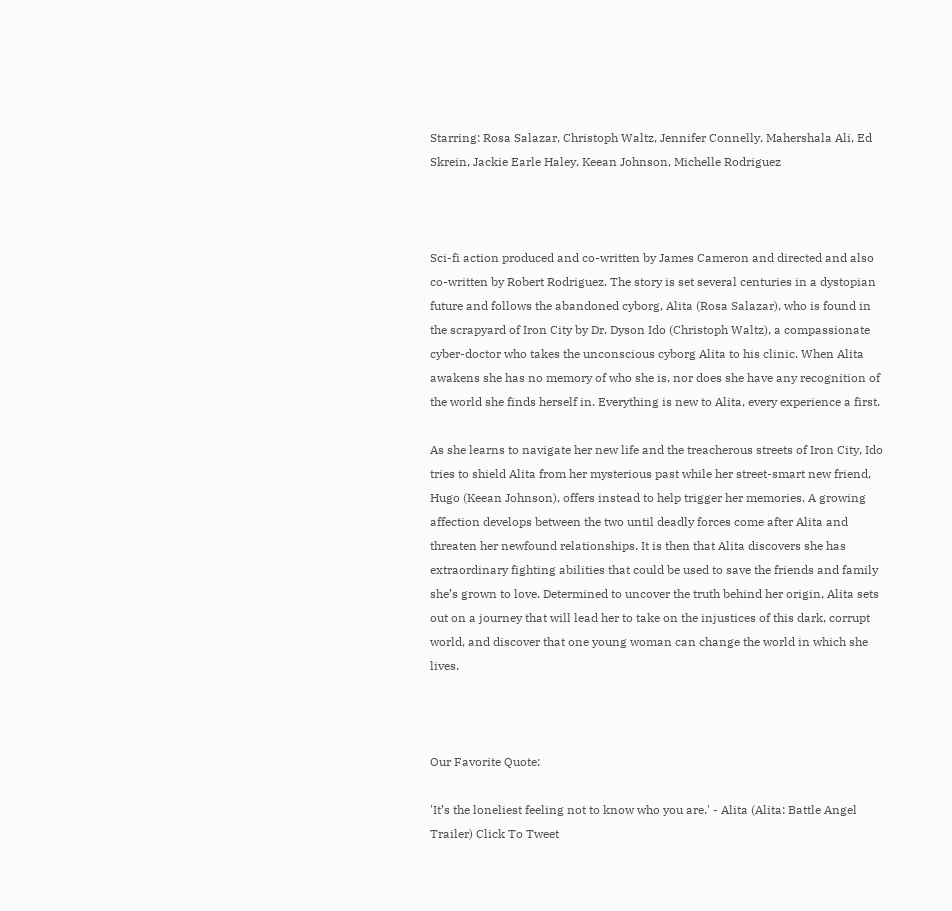Starring: Rosa Salazar, Christoph Waltz, Jennifer Connelly, Mahershala Ali, Ed Skrein, Jackie Earle Haley, Keean Johnson, Michelle Rodriguez



Sci-fi action produced and co-written by James Cameron and directed and also co-written by Robert Rodriguez. The story is set several centuries in a dystopian future and follows the abandoned cyborg, Alita (Rosa Salazar), who is found in the scrapyard of Iron City by Dr. Dyson Ido (Christoph Waltz), a compassionate cyber-doctor who takes the unconscious cyborg Alita to his clinic. When Alita awakens she has no memory of who she is, nor does she have any recognition of the world she finds herself in. Everything is new to Alita, every experience a first.

As she learns to navigate her new life and the treacherous streets of Iron City, Ido tries to shield Alita from her mysterious past while her street-smart new friend, Hugo (Keean Johnson), offers instead to help trigger her memories. A growing affection develops between the two until deadly forces come after Alita and threaten her newfound relationships. It is then that Alita discovers she has extraordinary fighting abilities that could be used to save the friends and family she’s grown to love. Determined to uncover the truth behind her origin, Alita sets out on a journey that will lead her to take on the injustices of this dark, corrupt world, and discover that one young woman can change the world in which she lives.



Our Favorite Quote:

'It’s the loneliest feeling not to know who you are.' - Alita (Alita: Battle Angel Trailer) Click To Tweet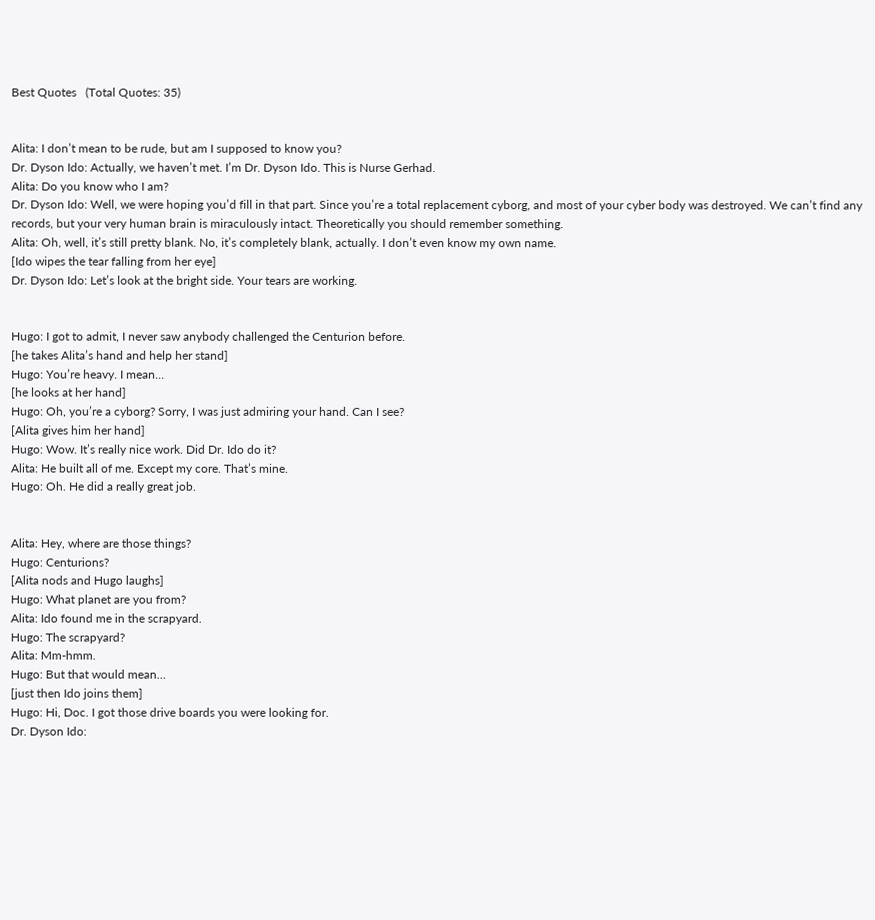Best Quotes   (Total Quotes: 35)


Alita: I don’t mean to be rude, but am I supposed to know you?
Dr. Dyson Ido: Actually, we haven’t met. I’m Dr. Dyson Ido. This is Nurse Gerhad.
Alita: Do you know who I am?
Dr. Dyson Ido: Well, we were hoping you’d fill in that part. Since you’re a total replacement cyborg, and most of your cyber body was destroyed. We can’t find any records, but your very human brain is miraculously intact. Theoretically you should remember something.
Alita: Oh, well, it’s still pretty blank. No, it’s completely blank, actually. I don’t even know my own name.
[Ido wipes the tear falling from her eye]
Dr. Dyson Ido: Let’s look at the bright side. Your tears are working.


Hugo: I got to admit, I never saw anybody challenged the Centurion before.
[he takes Alita’s hand and help her stand]
Hugo: You’re heavy. I mean…
[he looks at her hand]
Hugo: Oh, you’re a cyborg? Sorry, I was just admiring your hand. Can I see?
[Alita gives him her hand]
Hugo: Wow. It’s really nice work. Did Dr. Ido do it?
Alita: He built all of me. Except my core. That’s mine.
Hugo: Oh. He did a really great job.


Alita: Hey, where are those things?
Hugo: Centurions?
[Alita nods and Hugo laughs]
Hugo: What planet are you from?
Alita: Ido found me in the scrapyard.
Hugo: The scrapyard?
Alita: Mm-hmm.
Hugo: But that would mean…
[just then Ido joins them]
Hugo: Hi, Doc. I got those drive boards you were looking for.
Dr. Dyson Ido: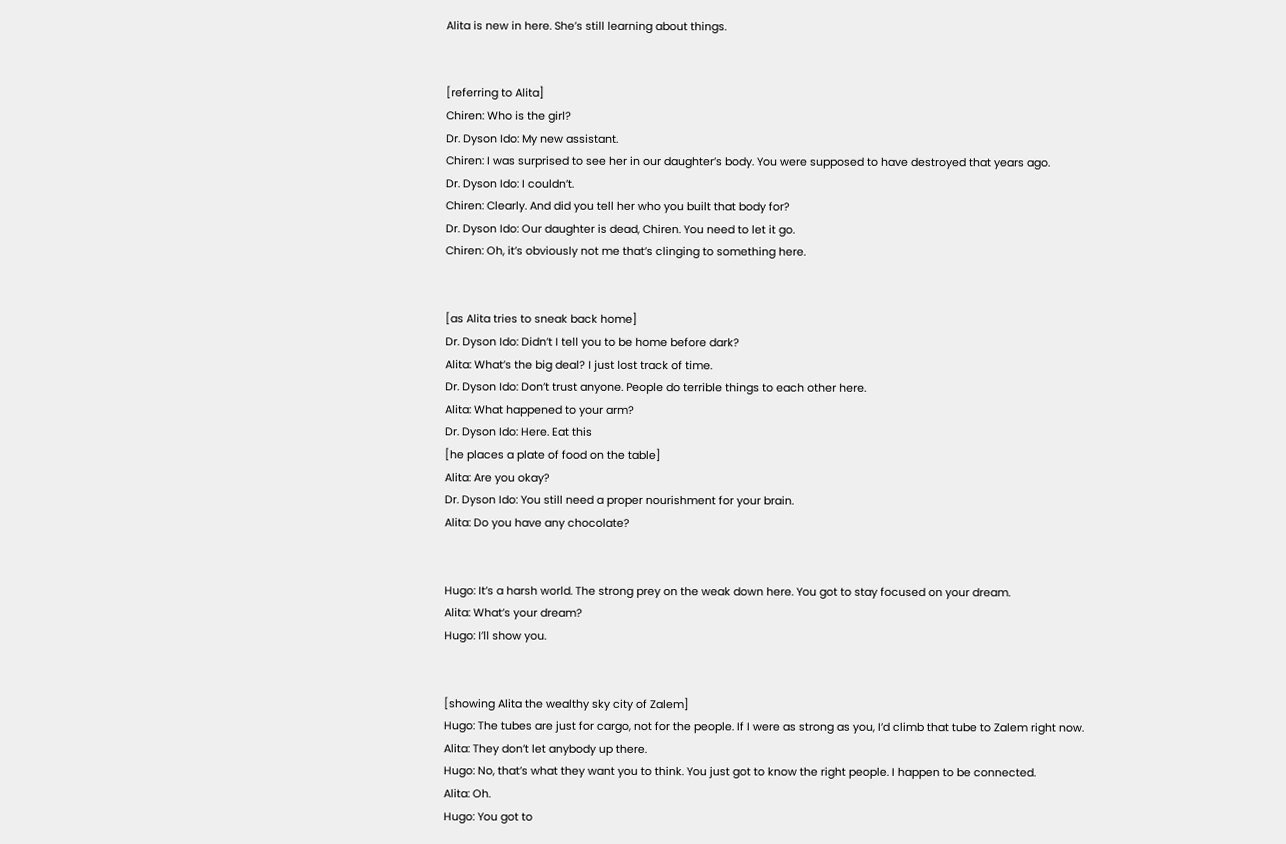Alita is new in here. She’s still learning about things.


[referring to Alita]
Chiren: Who is the girl?
Dr. Dyson Ido: My new assistant.
Chiren: I was surprised to see her in our daughter’s body. You were supposed to have destroyed that years ago.
Dr. Dyson Ido: I couldn’t.
Chiren: Clearly. And did you tell her who you built that body for?
Dr. Dyson Ido: Our daughter is dead, Chiren. You need to let it go.
Chiren: Oh, it’s obviously not me that’s clinging to something here.


[as Alita tries to sneak back home]
Dr. Dyson Ido: Didn’t I tell you to be home before dark?
Alita: What’s the big deal? I just lost track of time.
Dr. Dyson Ido: Don’t trust anyone. People do terrible things to each other here.
Alita: What happened to your arm?
Dr. Dyson Ido: Here. Eat this
[he places a plate of food on the table]
Alita: Are you okay?
Dr. Dyson Ido: You still need a proper nourishment for your brain.
Alita: Do you have any chocolate?


Hugo: It’s a harsh world. The strong prey on the weak down here. You got to stay focused on your dream.
Alita: What’s your dream?
Hugo: I’ll show you.


[showing Alita the wealthy sky city of Zalem]
Hugo: The tubes are just for cargo, not for the people. If I were as strong as you, I’d climb that tube to Zalem right now.
Alita: They don’t let anybody up there.
Hugo: No, that’s what they want you to think. You just got to know the right people. I happen to be connected.
Alita: Oh.
Hugo: You got to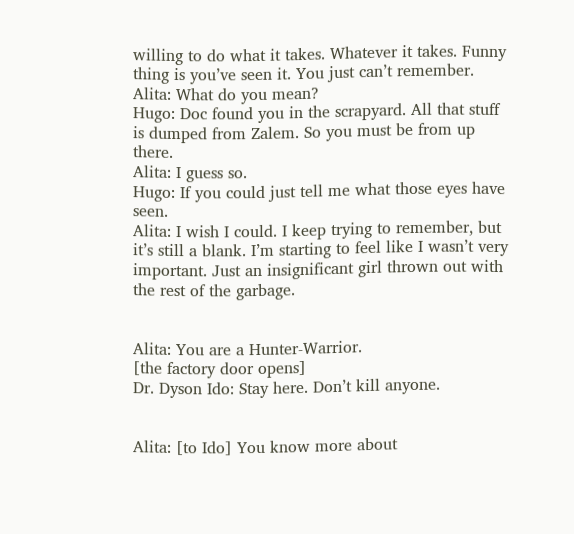willing to do what it takes. Whatever it takes. Funny thing is you’ve seen it. You just can’t remember.
Alita: What do you mean?
Hugo: Doc found you in the scrapyard. All that stuff is dumped from Zalem. So you must be from up there.
Alita: I guess so.
Hugo: If you could just tell me what those eyes have seen.
Alita: I wish I could. I keep trying to remember, but it’s still a blank. I’m starting to feel like I wasn’t very important. Just an insignificant girl thrown out with the rest of the garbage.


Alita: You are a Hunter-Warrior.
[the factory door opens]
Dr. Dyson Ido: Stay here. Don’t kill anyone.


Alita: [to Ido] You know more about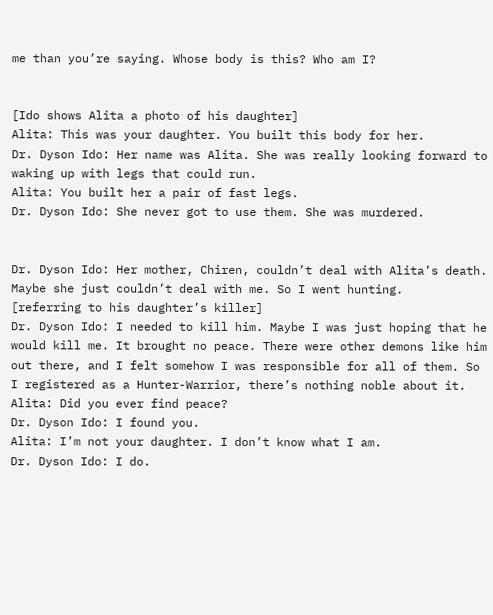me than you’re saying. Whose body is this? Who am I?


[Ido shows Alita a photo of his daughter]
Alita: This was your daughter. You built this body for her.
Dr. Dyson Ido: Her name was Alita. She was really looking forward to waking up with legs that could run.
Alita: You built her a pair of fast legs.
Dr. Dyson Ido: She never got to use them. She was murdered.


Dr. Dyson Ido: Her mother, Chiren, couldn’t deal with Alita’s death. Maybe she just couldn’t deal with me. So I went hunting.
[referring to his daughter’s killer]
Dr. Dyson Ido: I needed to kill him. Maybe I was just hoping that he would kill me. It brought no peace. There were other demons like him out there, and I felt somehow I was responsible for all of them. So I registered as a Hunter-Warrior, there’s nothing noble about it.
Alita: Did you ever find peace?
Dr. Dyson Ido: I found you.
Alita: I’m not your daughter. I don’t know what I am.
Dr. Dyson Ido: I do.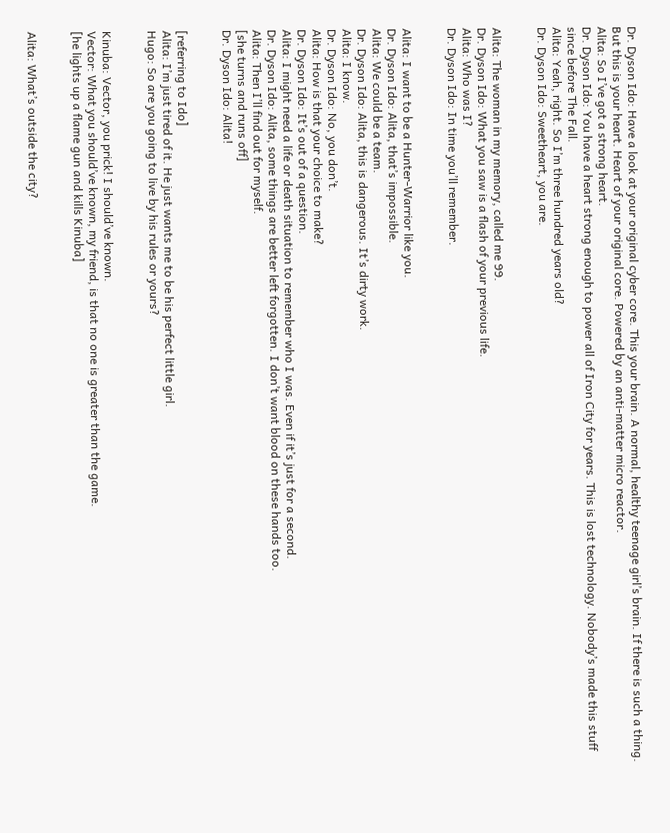Dr. Dyson Ido: Have a look at your original cyber core. This your brain. A normal, healthy teenage girl’s brain. If there is such a thing. But this is your heart. Heart of your original core. Powered by an anti-matter micro reactor.
Alita: So I’ve got a strong heart.
Dr. Dyson Ido: You have a heart strong enough to power all of Iron City for years. This is lost technology. Nobody’s made this stuff since before The Fall.
Alita: Yeah, right. So I’m three hundred years old?
Dr. Dyson Ido: Sweetheart, you are.


Alita: The woman in my memory, called me 99.
Dr. Dyson Ido: What you saw is a flash of your previous life.
Alita: Who was I?
Dr. Dyson Ido: In time you’ll remember.


Alita: I want to be a Hunter-Warrior like you.
Dr. Dyson Ido: Alita, that’s impossible.
Alita: We could be a team.
Dr. Dyson Ido: Alita, this is dangerous. It’s dirty work.
Alita: I know.
Dr. Dyson Ido: No, you don’t.
Alita: How is that your choice to make?
Dr. Dyson Ido: It’s out of a question.
Alita: I might need a life or death situation to remember who I was. Even if it’s just for a second.
Dr. Dyson Ido: Alita, some things are better left forgotten. I don’t want blood on these hands too.
Alita: Then I’ll find out for myself.
[she turns and runs off]
Dr. Dyson Ido: Alita!


[referring to Ido]
Alita: I’m just tired of it. He just wants me to be his perfect little girl.
Hugo: So are you going to live by his rules or yours?


Kinuba: Vector, you prick! I should’ve known.
Vector: What you should’ve known, my friend, is that no one is greater than the game.
[he lights up a flame gun and kills Kinuba]


Alita: What’s outside the city?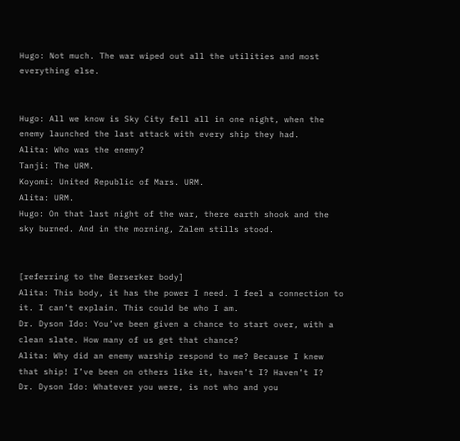Hugo: Not much. The war wiped out all the utilities and most everything else.


Hugo: All we know is Sky City fell all in one night, when the enemy launched the last attack with every ship they had.
Alita: Who was the enemy?
Tanji: The URM.
Koyomi: United Republic of Mars. URM.
Alita: URM.
Hugo: On that last night of the war, there earth shook and the sky burned. And in the morning, Zalem stills stood.


[referring to the Berserker body]
Alita: This body, it has the power I need. I feel a connection to it. I can’t explain. This could be who I am.
Dr. Dyson Ido: You’ve been given a chance to start over, with a clean slate. How many of us get that chance?
Alita: Why did an enemy warship respond to me? Because I knew that ship! I’ve been on others like it, haven’t I? Haven’t I?
Dr. Dyson Ido: Whatever you were, is not who and you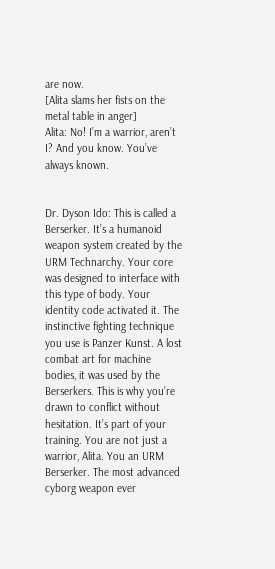are now.
[Alita slams her fists on the metal table in anger]
Alita: No! I’m a warrior, aren’t I? And you know. You’ve always known.


Dr. Dyson Ido: This is called a Berserker. It’s a humanoid weapon system created by the URM Technarchy. Your core was designed to interface with this type of body. Your identity code activated it. The instinctive fighting technique you use is Panzer Kunst. A lost combat art for machine bodies, it was used by the Berserkers. This is why you’re drawn to conflict without hesitation. It’s part of your training. You are not just a warrior, Alita. You an URM Berserker. The most advanced cyborg weapon ever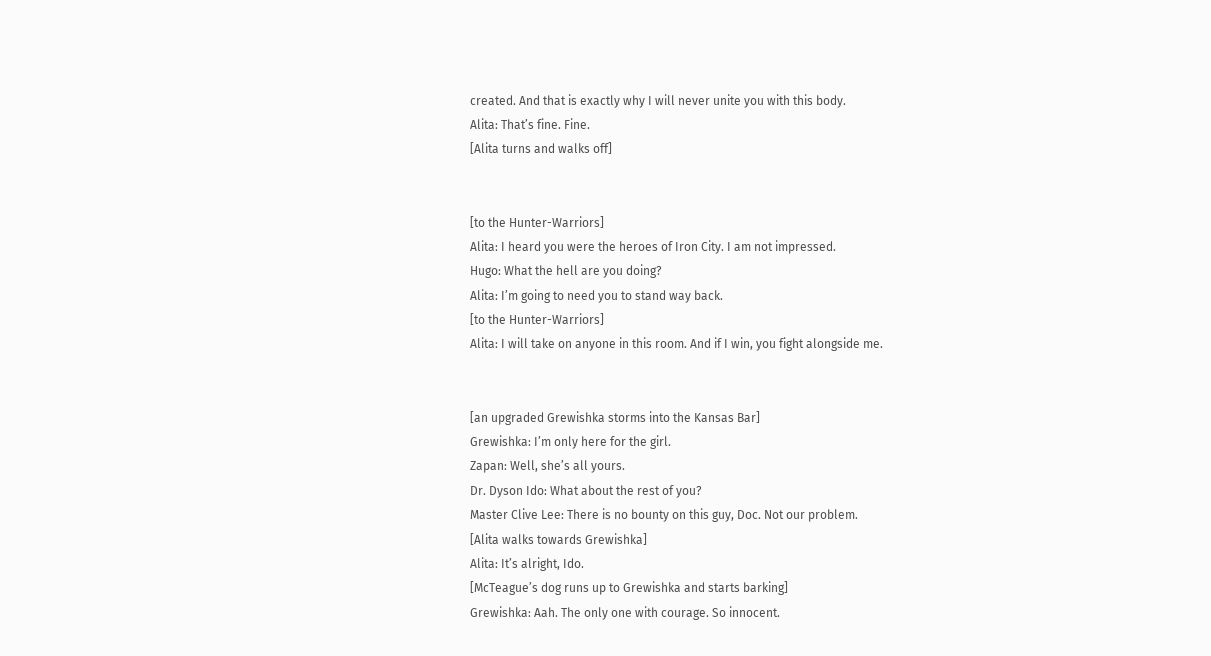created. And that is exactly why I will never unite you with this body.
Alita: That’s fine. Fine.
[Alita turns and walks off]


[to the Hunter-Warriors]
Alita: I heard you were the heroes of Iron City. I am not impressed.
Hugo: What the hell are you doing?
Alita: I’m going to need you to stand way back.
[to the Hunter-Warriors]
Alita: I will take on anyone in this room. And if I win, you fight alongside me.


[an upgraded Grewishka storms into the Kansas Bar]
Grewishka: I’m only here for the girl.
Zapan: Well, she’s all yours.
Dr. Dyson Ido: What about the rest of you?
Master Clive Lee: There is no bounty on this guy, Doc. Not our problem.
[Alita walks towards Grewishka]
Alita: It’s alright, Ido.
[McTeague’s dog runs up to Grewishka and starts barking]
Grewishka: Aah. The only one with courage. So innocent.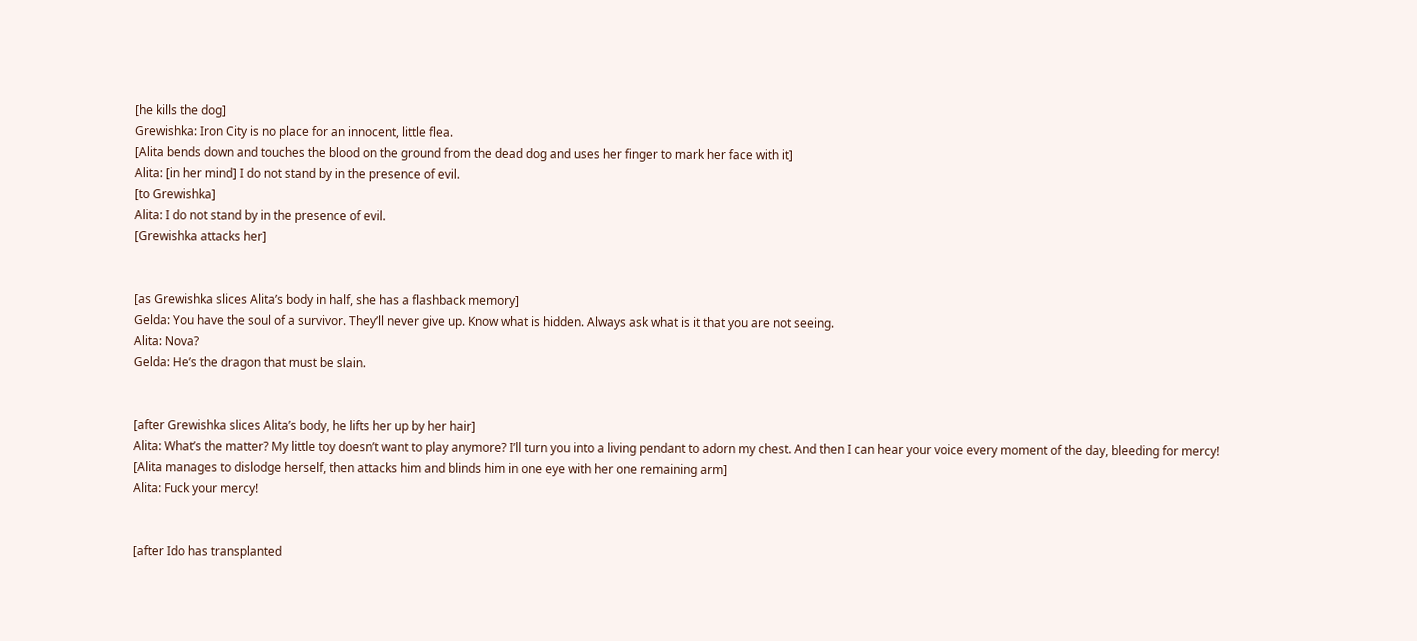[he kills the dog]
Grewishka: Iron City is no place for an innocent, little flea.
[Alita bends down and touches the blood on the ground from the dead dog and uses her finger to mark her face with it]
Alita: [in her mind] I do not stand by in the presence of evil.
[to Grewishka]
Alita: I do not stand by in the presence of evil.
[Grewishka attacks her]


[as Grewishka slices Alita’s body in half, she has a flashback memory]
Gelda: You have the soul of a survivor. They’ll never give up. Know what is hidden. Always ask what is it that you are not seeing.
Alita: Nova?
Gelda: He’s the dragon that must be slain.


[after Grewishka slices Alita’s body, he lifts her up by her hair]
Alita: What’s the matter? My little toy doesn’t want to play anymore? I’ll turn you into a living pendant to adorn my chest. And then I can hear your voice every moment of the day, bleeding for mercy!
[Alita manages to dislodge herself, then attacks him and blinds him in one eye with her one remaining arm]
Alita: Fuck your mercy!


[after Ido has transplanted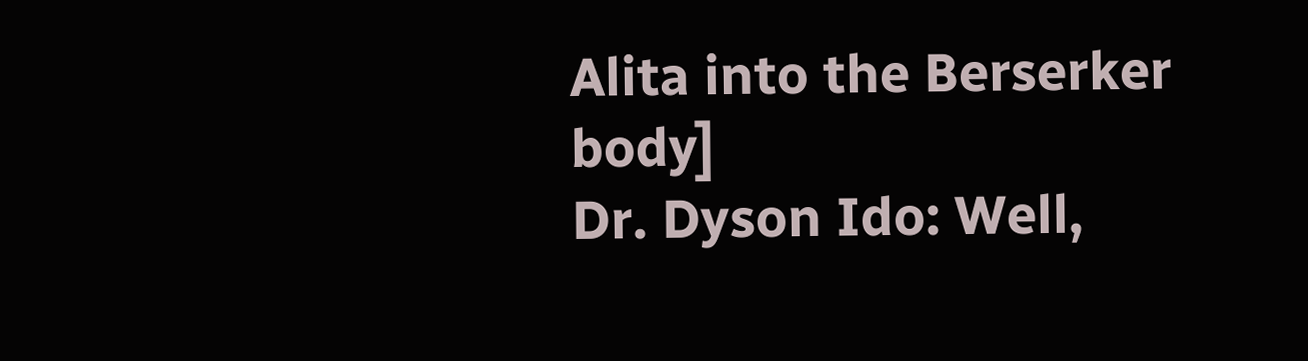Alita into the Berserker body]
Dr. Dyson Ido: Well,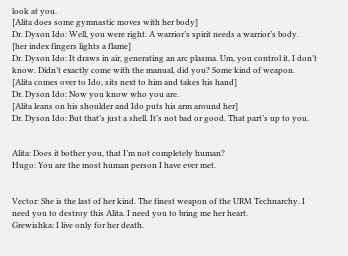look at you.
[Alita does some gymnastic moves with her body]
Dr. Dyson Ido: Well, you were right. A warrior’s spirit needs a warrior’s body.
[her index fingers lights a flame]
Dr. Dyson Ido: It draws in air, generating an arc plasma. Um, you control it, I don’t know. Didn’t exactly come with the manual, did you? Some kind of weapon.
[Alita comes over to Ido, sits next to him and takes his hand]
Dr. Dyson Ido: Now you know who you are.
[Alita leans on his shoulder and Ido puts his arm around her]
Dr. Dyson Ido: But that’s just a shell. It’s not bad or good. That part’s up to you.


Alita: Does it bother you, that I’m not completely human?
Hugo: You are the most human person I have ever met.


Vector: She is the last of her kind. The finest weapon of the URM Technarchy. I need you to destroy this Alita. I need you to bring me her heart.
Grewishka: I live only for her death.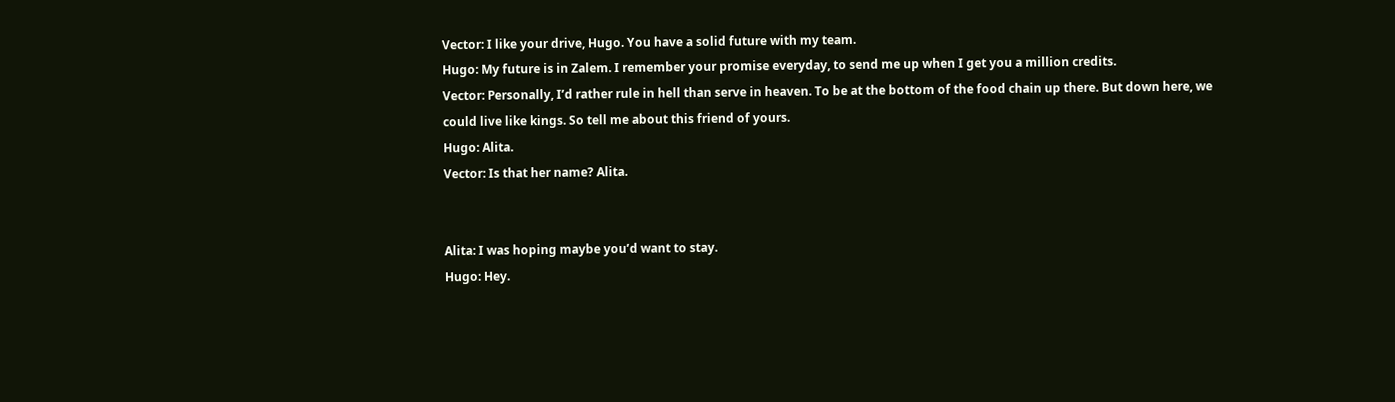Vector: I like your drive, Hugo. You have a solid future with my team.
Hugo: My future is in Zalem. I remember your promise everyday, to send me up when I get you a million credits.
Vector: Personally, I’d rather rule in hell than serve in heaven. To be at the bottom of the food chain up there. But down here, we could live like kings. So tell me about this friend of yours.
Hugo: Alita.
Vector: Is that her name? Alita.


Alita: I was hoping maybe you’d want to stay.
Hugo: Hey.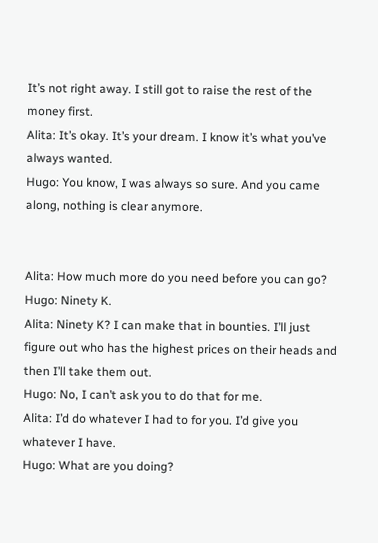It’s not right away. I still got to raise the rest of the money first.
Alita: It’s okay. It’s your dream. I know it’s what you’ve always wanted.
Hugo: You know, I was always so sure. And you came along, nothing is clear anymore.


Alita: How much more do you need before you can go?
Hugo: Ninety K.
Alita: Ninety K? I can make that in bounties. I’ll just figure out who has the highest prices on their heads and then I’ll take them out.
Hugo: No, I can’t ask you to do that for me.
Alita: I’d do whatever I had to for you. I’d give you whatever I have.
Hugo: What are you doing?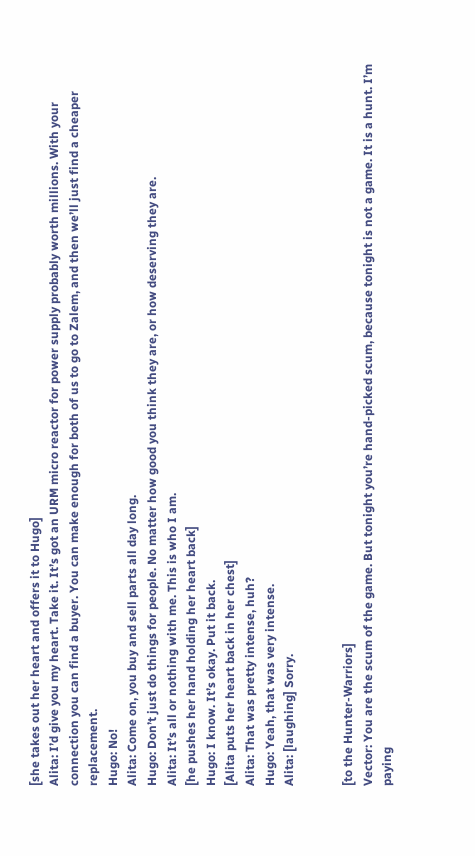[she takes out her heart and offers it to Hugo]
Alita: I’d give you my heart. Take it. It’s got an URM micro reactor for power supply probably worth millions. With your connection you can find a buyer. You can make enough for both of us to go to Zalem, and then we’ll just find a cheaper replacement.
Hugo: No!
Alita: Come on, you buy and sell parts all day long.
Hugo: Don’t just do things for people. No matter how good you think they are, or how deserving they are.
Alita: It’s all or nothing with me. This is who I am.
[he pushes her hand holding her heart back]
Hugo: I know. It’s okay. Put it back.
[Alita puts her heart back in her chest]
Alita: That was pretty intense, huh?
Hugo: Yeah, that was very intense.
Alita: [laughing] Sorry.


[to the Hunter-Warriors]
Vector: You are the scum of the game. But tonight you’re hand-picked scum, because tonight is not a game. It is a hunt. I’m paying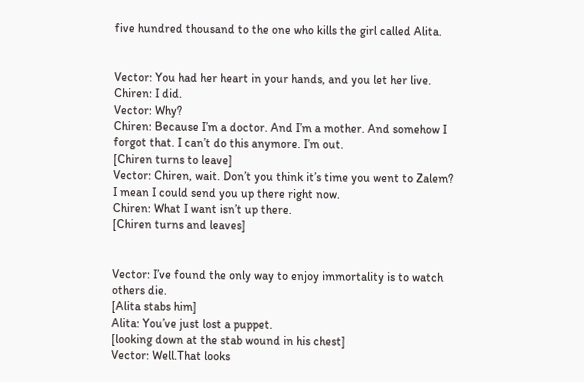five hundred thousand to the one who kills the girl called Alita.


Vector: You had her heart in your hands, and you let her live.
Chiren: I did.
Vector: Why?
Chiren: Because I’m a doctor. And I’m a mother. And somehow I forgot that. I can’t do this anymore. I’m out.
[Chiren turns to leave]
Vector: Chiren, wait. Don’t you think it’s time you went to Zalem? I mean I could send you up there right now.
Chiren: What I want isn’t up there.
[Chiren turns and leaves]


Vector: I’ve found the only way to enjoy immortality is to watch others die.
[Alita stabs him]
Alita: You’ve just lost a puppet.
[looking down at the stab wound in his chest]
Vector: Well.That looks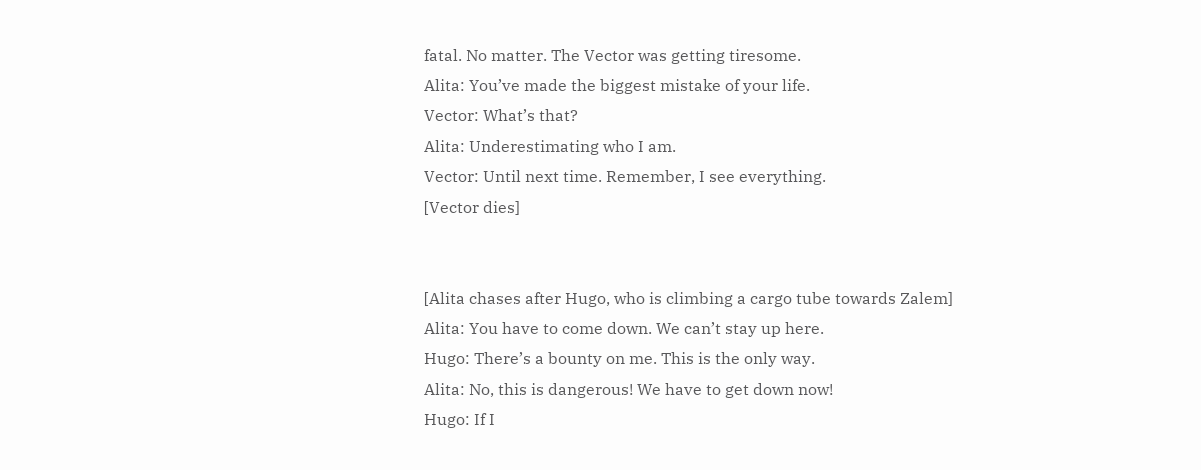fatal. No matter. The Vector was getting tiresome.
Alita: You’ve made the biggest mistake of your life.
Vector: What’s that?
Alita: Underestimating who I am.
Vector: Until next time. Remember, I see everything.
[Vector dies]


[Alita chases after Hugo, who is climbing a cargo tube towards Zalem]
Alita: You have to come down. We can’t stay up here.
Hugo: There’s a bounty on me. This is the only way.
Alita: No, this is dangerous! We have to get down now!
Hugo: If I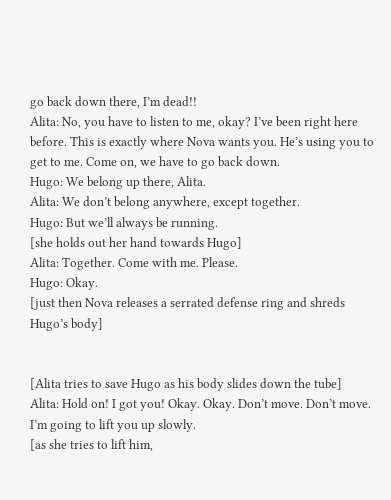go back down there, I’m dead!!
Alita: No, you have to listen to me, okay? I’ve been right here before. This is exactly where Nova wants you. He’s using you to get to me. Come on, we have to go back down.
Hugo: We belong up there, Alita.
Alita: We don’t belong anywhere, except together.
Hugo: But we’ll always be running.
[she holds out her hand towards Hugo]
Alita: Together. Come with me. Please.
Hugo: Okay.
[just then Nova releases a serrated defense ring and shreds Hugo’s body]


[Alita tries to save Hugo as his body slides down the tube]
Alita: Hold on! I got you! Okay. Okay. Don’t move. Don’t move. I’m going to lift you up slowly.
[as she tries to lift him,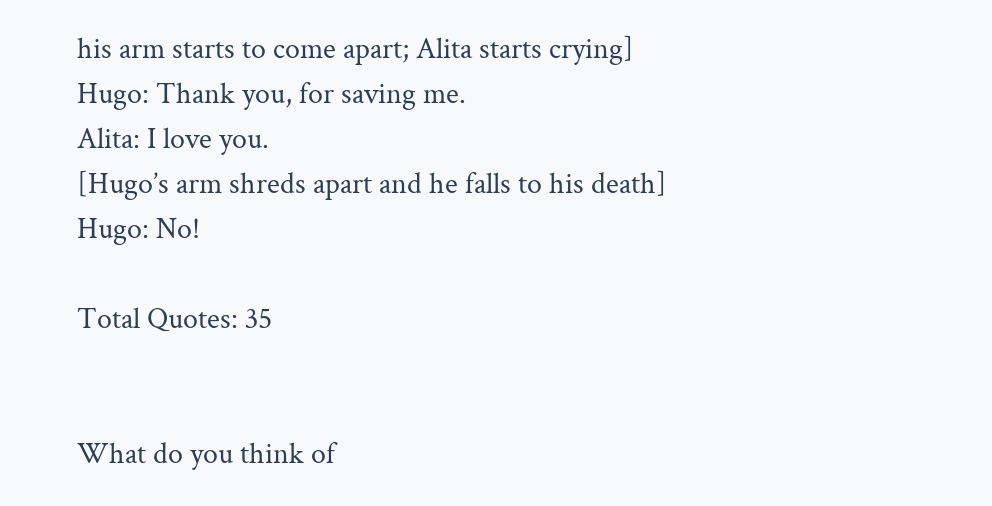his arm starts to come apart; Alita starts crying]
Hugo: Thank you, for saving me.
Alita: I love you.
[Hugo’s arm shreds apart and he falls to his death]
Hugo: No!

Total Quotes: 35


What do you think of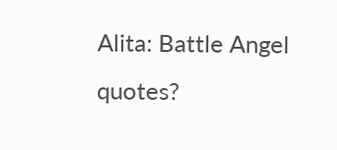Alita: Battle Angel quotes?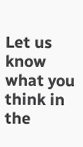Let us know what you think in the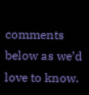comments below as we’d love to know.